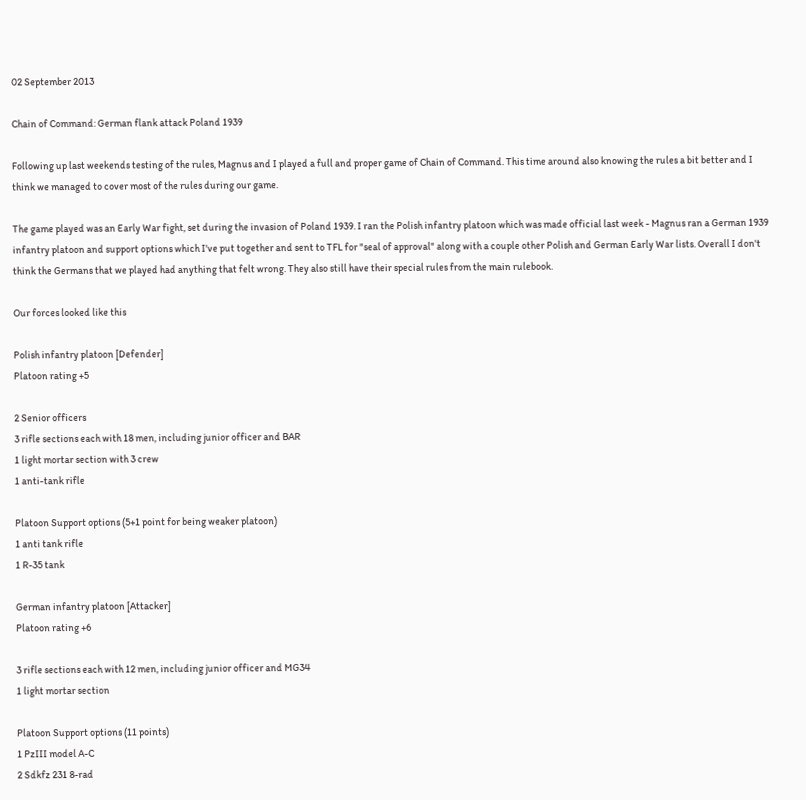02 September 2013

Chain of Command: German flank attack Poland 1939

Following up last weekends testing of the rules, Magnus and I played a full and proper game of Chain of Command. This time around also knowing the rules a bit better and I think we managed to cover most of the rules during our game.

The game played was an Early War fight, set during the invasion of Poland 1939. I ran the Polish infantry platoon which was made official last week - Magnus ran a German 1939 infantry platoon and support options which I've put together and sent to TFL for "seal of approval" along with a couple other Polish and German Early War lists. Overall I don't think the Germans that we played had anything that felt wrong. They also still have their special rules from the main rulebook.

Our forces looked like this

Polish infantry platoon [Defender]
Platoon rating +5

2 Senior officers
3 rifle sections each with 18 men, including junior officer and BAR
1 light mortar section with 3 crew
1 anti-tank rifle

Platoon Support options (5+1 point for being weaker platoon)
1 anti tank rifle
1 R-35 tank

German infantry platoon [Attacker]
Platoon rating +6

3 rifle sections each with 12 men, including junior officer and MG34
1 light mortar section

Platoon Support options (11 points)
1 PzIII model A-C
2 Sdkfz 231 8-rad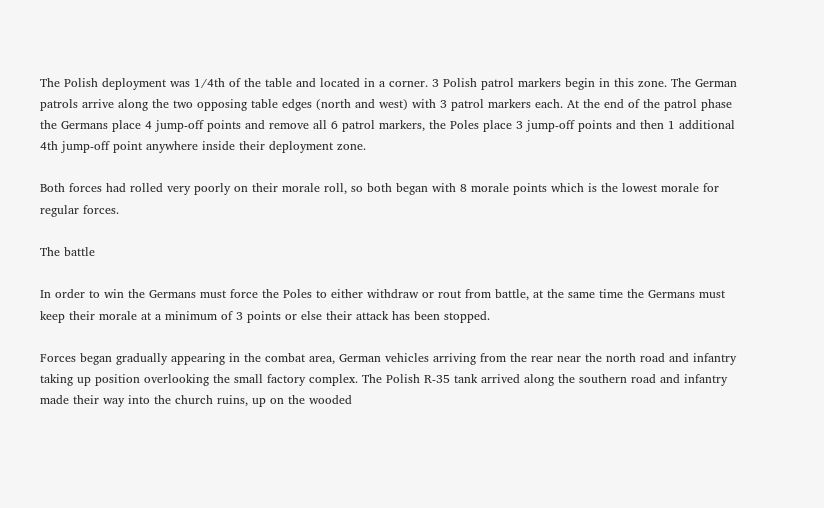The Polish deployment was 1/4th of the table and located in a corner. 3 Polish patrol markers begin in this zone. The German patrols arrive along the two opposing table edges (north and west) with 3 patrol markers each. At the end of the patrol phase the Germans place 4 jump-off points and remove all 6 patrol markers, the Poles place 3 jump-off points and then 1 additional 4th jump-off point anywhere inside their deployment zone.

Both forces had rolled very poorly on their morale roll, so both began with 8 morale points which is the lowest morale for regular forces.

The battle

In order to win the Germans must force the Poles to either withdraw or rout from battle, at the same time the Germans must keep their morale at a minimum of 3 points or else their attack has been stopped.

Forces began gradually appearing in the combat area, German vehicles arriving from the rear near the north road and infantry taking up position overlooking the small factory complex. The Polish R-35 tank arrived along the southern road and infantry made their way into the church ruins, up on the wooded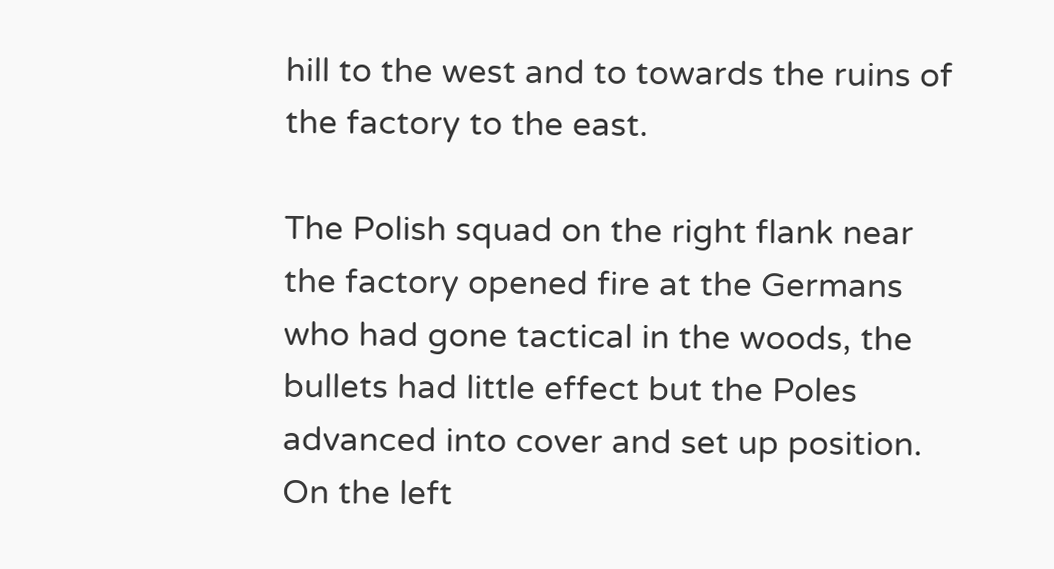hill to the west and to towards the ruins of the factory to the east.

The Polish squad on the right flank near the factory opened fire at the Germans who had gone tactical in the woods, the bullets had little effect but the Poles advanced into cover and set up position. On the left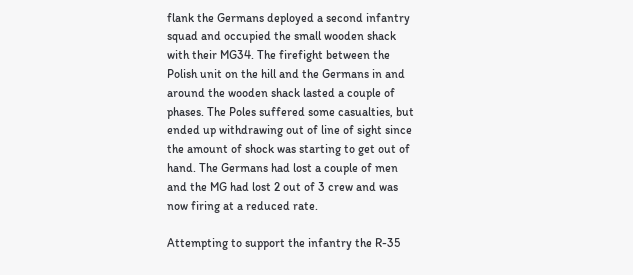flank the Germans deployed a second infantry squad and occupied the small wooden shack with their MG34. The firefight between the Polish unit on the hill and the Germans in and around the wooden shack lasted a couple of phases. The Poles suffered some casualties, but ended up withdrawing out of line of sight since the amount of shock was starting to get out of hand. The Germans had lost a couple of men and the MG had lost 2 out of 3 crew and was now firing at a reduced rate.

Attempting to support the infantry the R-35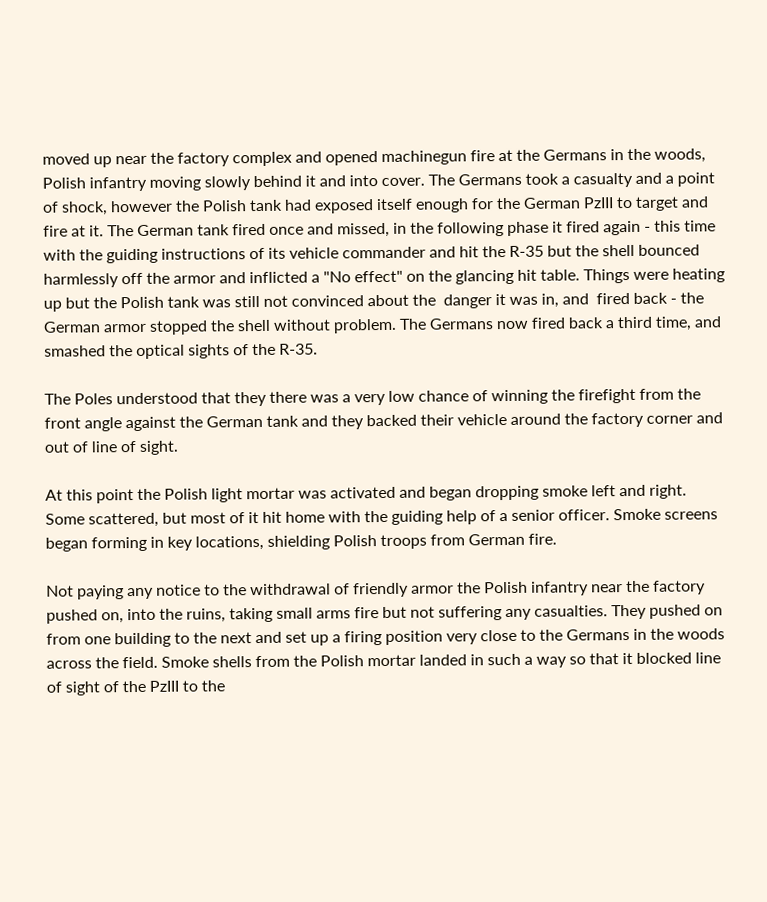moved up near the factory complex and opened machinegun fire at the Germans in the woods, Polish infantry moving slowly behind it and into cover. The Germans took a casualty and a point of shock, however the Polish tank had exposed itself enough for the German PzIII to target and fire at it. The German tank fired once and missed, in the following phase it fired again - this time with the guiding instructions of its vehicle commander and hit the R-35 but the shell bounced harmlessly off the armor and inflicted a "No effect" on the glancing hit table. Things were heating up but the Polish tank was still not convinced about the  danger it was in, and  fired back - the German armor stopped the shell without problem. The Germans now fired back a third time, and smashed the optical sights of the R-35.

The Poles understood that they there was a very low chance of winning the firefight from the front angle against the German tank and they backed their vehicle around the factory corner and out of line of sight.

At this point the Polish light mortar was activated and began dropping smoke left and right. Some scattered, but most of it hit home with the guiding help of a senior officer. Smoke screens began forming in key locations, shielding Polish troops from German fire.

Not paying any notice to the withdrawal of friendly armor the Polish infantry near the factory pushed on, into the ruins, taking small arms fire but not suffering any casualties. They pushed on from one building to the next and set up a firing position very close to the Germans in the woods across the field. Smoke shells from the Polish mortar landed in such a way so that it blocked line of sight of the PzIII to the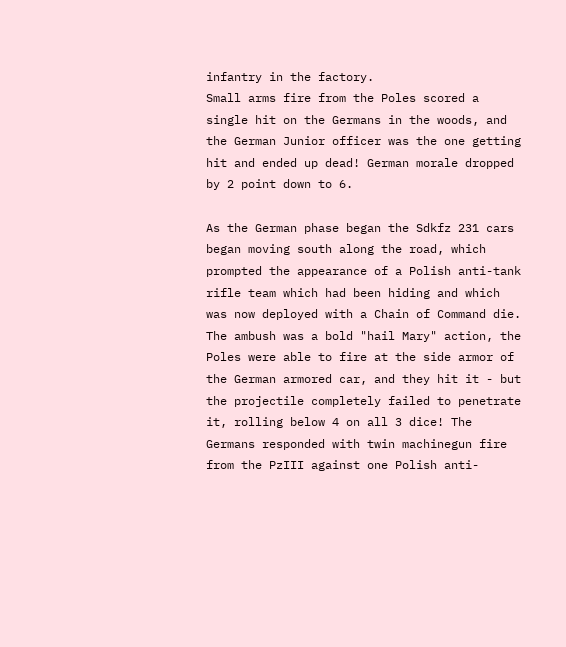infantry in the factory.
Small arms fire from the Poles scored a single hit on the Germans in the woods, and the German Junior officer was the one getting hit and ended up dead! German morale dropped by 2 point down to 6.

As the German phase began the Sdkfz 231 cars began moving south along the road, which prompted the appearance of a Polish anti-tank rifle team which had been hiding and which was now deployed with a Chain of Command die. The ambush was a bold "hail Mary" action, the Poles were able to fire at the side armor of the German armored car, and they hit it - but the projectile completely failed to penetrate it, rolling below 4 on all 3 dice! The Germans responded with twin machinegun fire from the PzIII against one Polish anti-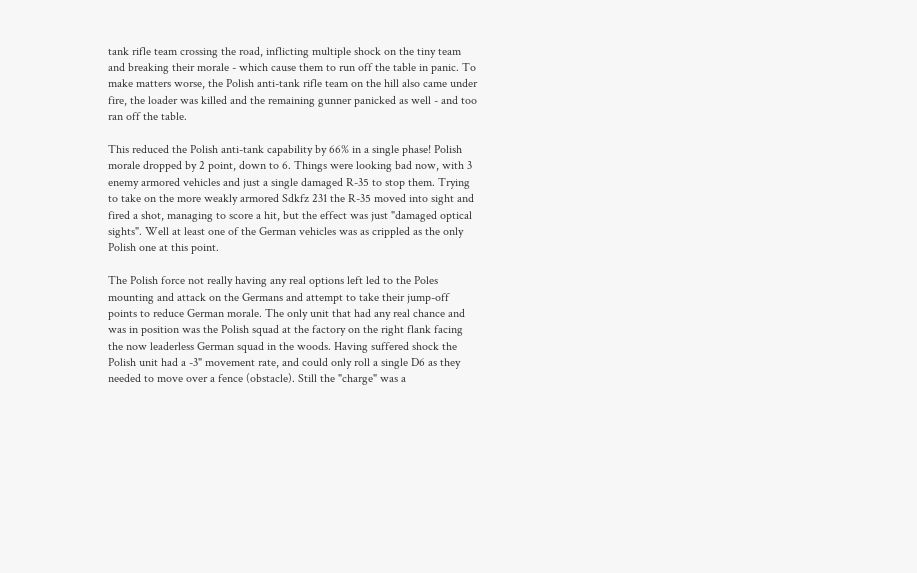tank rifle team crossing the road, inflicting multiple shock on the tiny team and breaking their morale - which cause them to run off the table in panic. To make matters worse, the Polish anti-tank rifle team on the hill also came under fire, the loader was killed and the remaining gunner panicked as well - and too ran off the table.

This reduced the Polish anti-tank capability by 66% in a single phase! Polish morale dropped by 2 point, down to 6. Things were looking bad now, with 3 enemy armored vehicles and just a single damaged R-35 to stop them. Trying to take on the more weakly armored Sdkfz 231 the R-35 moved into sight and fired a shot, managing to score a hit, but the effect was just "damaged optical sights". Well at least one of the German vehicles was as crippled as the only Polish one at this point.

The Polish force not really having any real options left led to the Poles mounting and attack on the Germans and attempt to take their jump-off points to reduce German morale. The only unit that had any real chance and was in position was the Polish squad at the factory on the right flank facing the now leaderless German squad in the woods. Having suffered shock the Polish unit had a -3" movement rate, and could only roll a single D6 as they needed to move over a fence (obstacle). Still the "charge" was a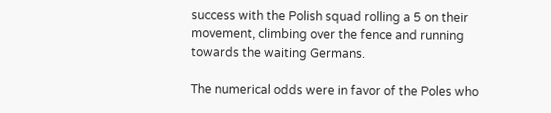success with the Polish squad rolling a 5 on their movement, climbing over the fence and running towards the waiting Germans.

The numerical odds were in favor of the Poles who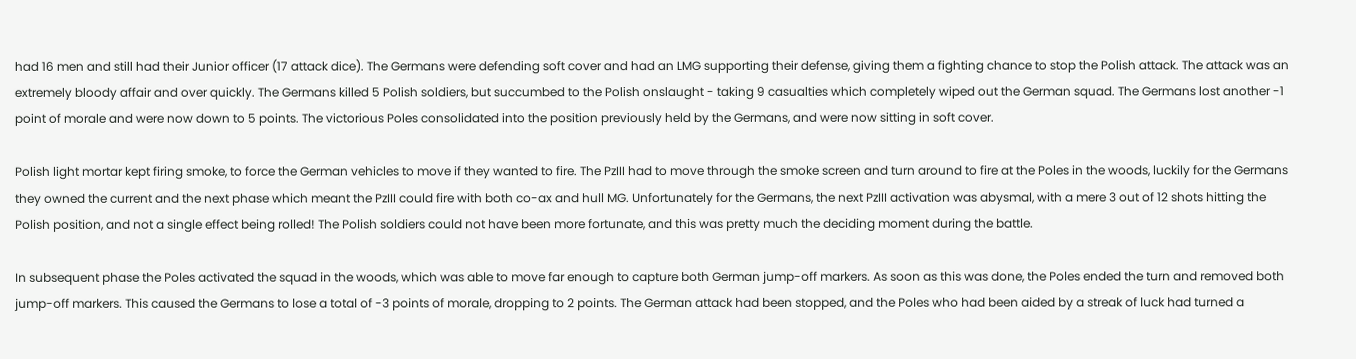had 16 men and still had their Junior officer (17 attack dice). The Germans were defending soft cover and had an LMG supporting their defense, giving them a fighting chance to stop the Polish attack. The attack was an extremely bloody affair and over quickly. The Germans killed 5 Polish soldiers, but succumbed to the Polish onslaught - taking 9 casualties which completely wiped out the German squad. The Germans lost another -1 point of morale and were now down to 5 points. The victorious Poles consolidated into the position previously held by the Germans, and were now sitting in soft cover.

Polish light mortar kept firing smoke, to force the German vehicles to move if they wanted to fire. The PzIII had to move through the smoke screen and turn around to fire at the Poles in the woods, luckily for the Germans they owned the current and the next phase which meant the PzIII could fire with both co-ax and hull MG. Unfortunately for the Germans, the next PzIII activation was abysmal, with a mere 3 out of 12 shots hitting the Polish position, and not a single effect being rolled! The Polish soldiers could not have been more fortunate, and this was pretty much the deciding moment during the battle.

In subsequent phase the Poles activated the squad in the woods, which was able to move far enough to capture both German jump-off markers. As soon as this was done, the Poles ended the turn and removed both jump-off markers. This caused the Germans to lose a total of -3 points of morale, dropping to 2 points. The German attack had been stopped, and the Poles who had been aided by a streak of luck had turned a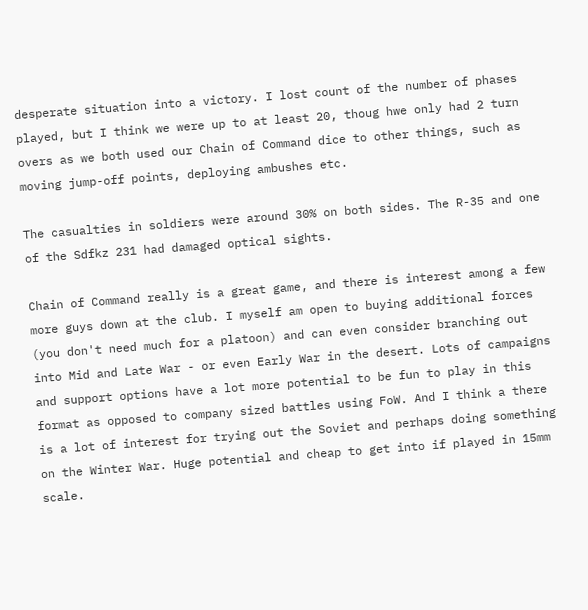desperate situation into a victory. I lost count of the number of phases played, but I think we were up to at least 20, thoug hwe only had 2 turn overs as we both used our Chain of Command dice to other things, such as moving jump-off points, deploying ambushes etc.

The casualties in soldiers were around 30% on both sides. The R-35 and one of the Sdfkz 231 had damaged optical sights.

Chain of Command really is a great game, and there is interest among a few more guys down at the club. I myself am open to buying additional forces (you don't need much for a platoon) and can even consider branching out into Mid and Late War - or even Early War in the desert. Lots of campaigns and support options have a lot more potential to be fun to play in this format as opposed to company sized battles using FoW. And I think a there is a lot of interest for trying out the Soviet and perhaps doing something on the Winter War. Huge potential and cheap to get into if played in 15mm scale.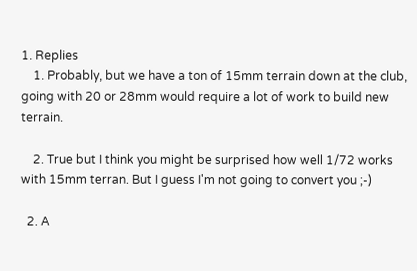1. Replies
    1. Probably, but we have a ton of 15mm terrain down at the club, going with 20 or 28mm would require a lot of work to build new terrain.

    2. True but I think you might be surprised how well 1/72 works with 15mm terran. But I guess I'm not going to convert you ;-)

  2. A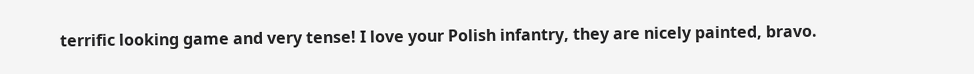terrific looking game and very tense! I love your Polish infantry, they are nicely painted, bravo.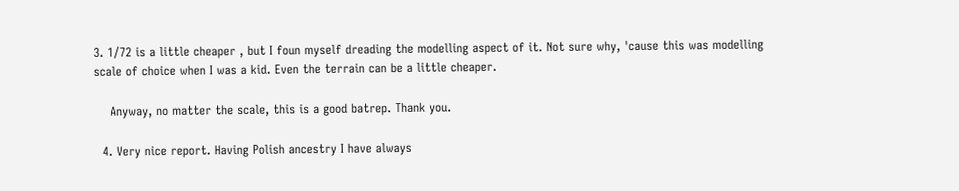3. 1/72 is a little cheaper , but I foun myself dreading the modelling aspect of it. Not sure why, 'cause this was modelling scale of choice when I was a kid. Even the terrain can be a little cheaper.

    Anyway, no matter the scale, this is a good batrep. Thank you.

  4. Very nice report. Having Polish ancestry I have always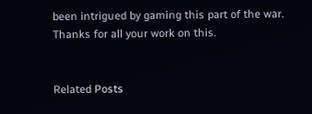been intrigued by gaming this part of the war. Thanks for all your work on this.


Related Posts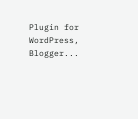Plugin for WordPress, Blogger...